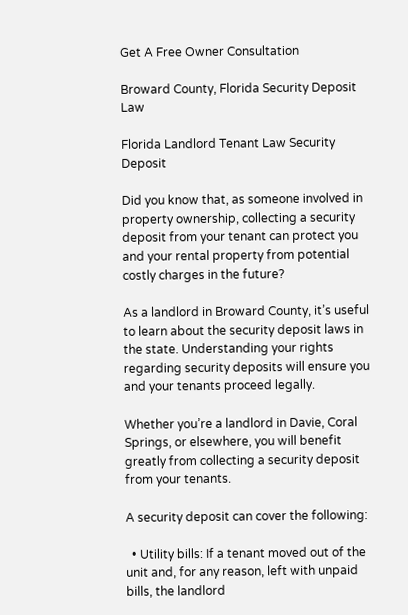Get A Free Owner Consultation

Broward County, Florida Security Deposit Law

Florida Landlord Tenant Law Security Deposit

Did you know that, as someone involved in property ownership, collecting a security deposit from your tenant can protect you and your rental property from potential costly charges in the future?

As a landlord in Broward County, it’s useful to learn about the security deposit laws in the state. Understanding your rights regarding security deposits will ensure you and your tenants proceed legally.

Whether you’re a landlord in Davie, Coral Springs, or elsewhere, you will benefit greatly from collecting a security deposit from your tenants.

A security deposit can cover the following:

  • Utility bills: If a tenant moved out of the unit and, for any reason, left with unpaid bills, the landlord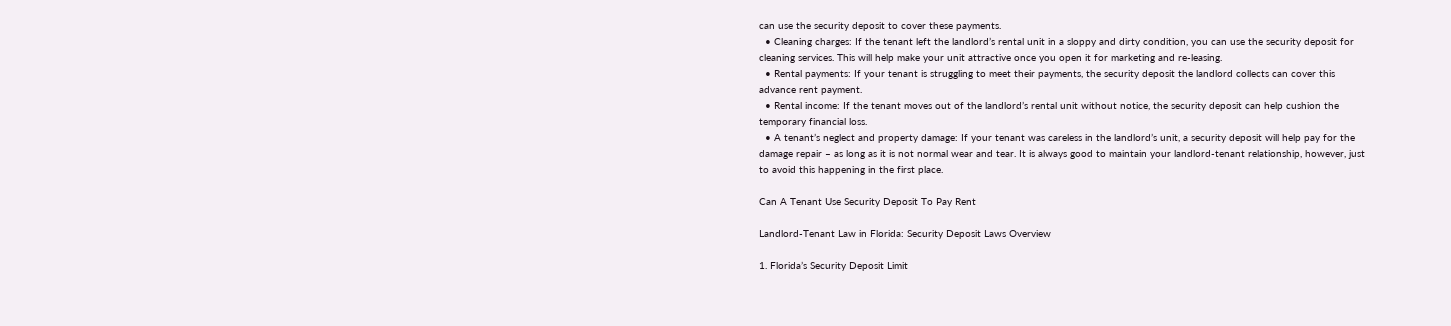can use the security deposit to cover these payments.
  • Cleaning charges: If the tenant left the landlord’s rental unit in a sloppy and dirty condition, you can use the security deposit for cleaning services. This will help make your unit attractive once you open it for marketing and re-leasing.
  • Rental payments: If your tenant is struggling to meet their payments, the security deposit the landlord collects can cover this advance rent payment.
  • Rental income: If the tenant moves out of the landlord’s rental unit without notice, the security deposit can help cushion the temporary financial loss.
  • A tenant’s neglect and property damage: If your tenant was careless in the landlord’s unit, a security deposit will help pay for the damage repair – as long as it is not normal wear and tear. It is always good to maintain your landlord-tenant relationship, however, just to avoid this happening in the first place.

Can A Tenant Use Security Deposit To Pay Rent

Landlord-Tenant Law in Florida: Security Deposit Laws Overview

1. Florida’s Security Deposit Limit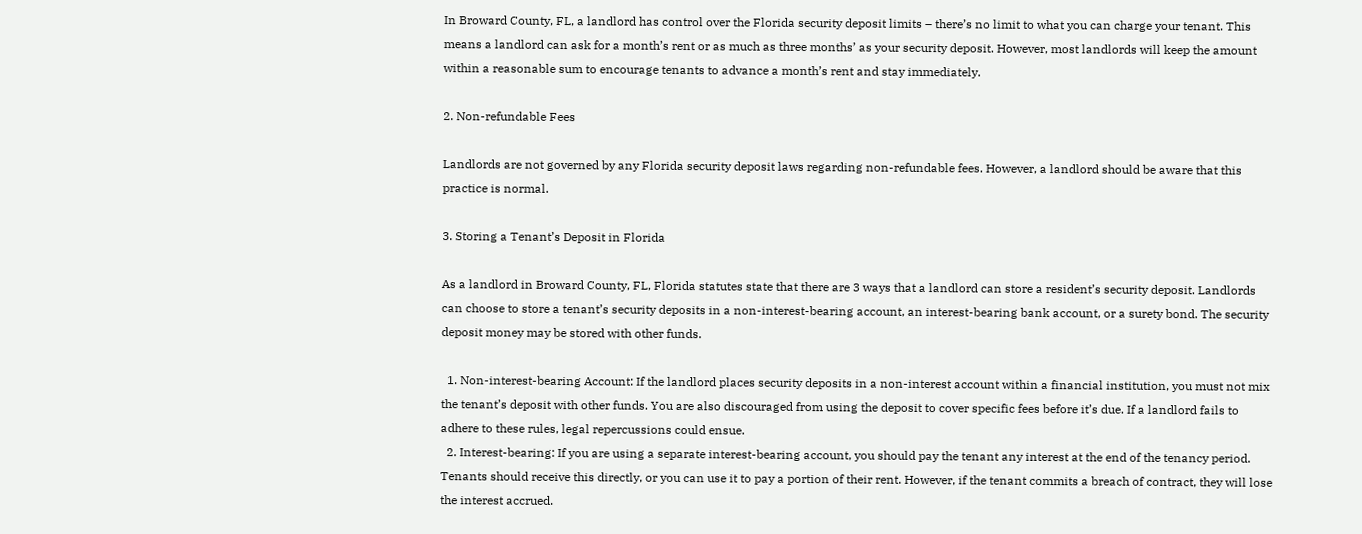In Broward County, FL, a landlord has control over the Florida security deposit limits – there’s no limit to what you can charge your tenant. This means a landlord can ask for a month’s rent or as much as three months’ as your security deposit. However, most landlords will keep the amount within a reasonable sum to encourage tenants to advance a month’s rent and stay immediately.

2. Non-refundable Fees

Landlords are not governed by any Florida security deposit laws regarding non-refundable fees. However, a landlord should be aware that this practice is normal.

3. Storing a Tenant’s Deposit in Florida

As a landlord in Broward County, FL, Florida statutes state that there are 3 ways that a landlord can store a resident’s security deposit. Landlords can choose to store a tenant’s security deposits in a non-interest-bearing account, an interest-bearing bank account, or a surety bond. The security deposit money may be stored with other funds.

  1. Non-interest-bearing Account: If the landlord places security deposits in a non-interest account within a financial institution, you must not mix the tenant’s deposit with other funds. You are also discouraged from using the deposit to cover specific fees before it’s due. If a landlord fails to adhere to these rules, legal repercussions could ensue.
  2. Interest-bearing: If you are using a separate interest-bearing account, you should pay the tenant any interest at the end of the tenancy period. Tenants should receive this directly, or you can use it to pay a portion of their rent. However, if the tenant commits a breach of contract, they will lose the interest accrued.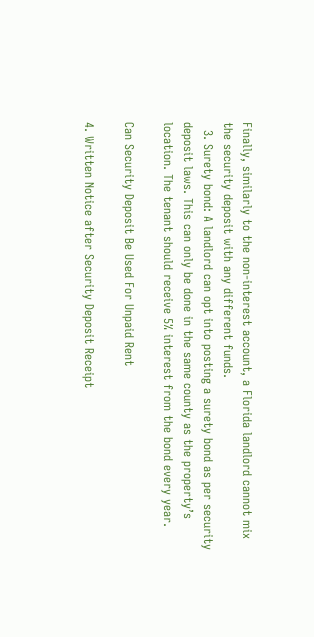Finally, similarly to the non-interest account, a Florida landlord cannot mix the security deposit with any different funds.
  3. Surety bond: A landlord can opt into posting a surety bond as per security deposit laws. This can only be done in the same county as the property’s location. The tenant should receive 5% interest from the bond every year.

Can Security Deposit Be Used For Unpaid Rent

4. Written Notice after Security Deposit Receipt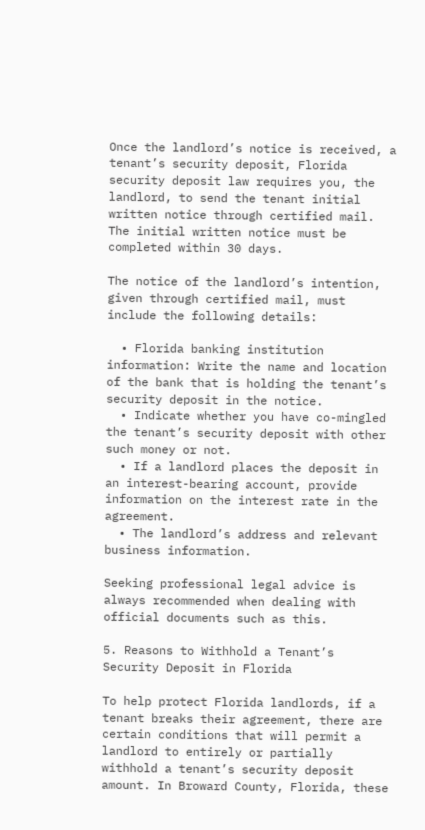Once the landlord’s notice is received, a tenant’s security deposit, Florida security deposit law requires you, the landlord, to send the tenant initial written notice through certified mail. The initial written notice must be completed within 30 days.

The notice of the landlord’s intention, given through certified mail, must include the following details:

  • Florida banking institution information: Write the name and location of the bank that is holding the tenant’s security deposit in the notice.
  • Indicate whether you have co-mingled the tenant’s security deposit with other such money or not.
  • If a landlord places the deposit in an interest-bearing account, provide information on the interest rate in the agreement.
  • The landlord’s address and relevant business information.

Seeking professional legal advice is always recommended when dealing with official documents such as this.

5. Reasons to Withhold a Tenant’s Security Deposit in Florida

To help protect Florida landlords, if a tenant breaks their agreement, there are certain conditions that will permit a landlord to entirely or partially withhold a tenant’s security deposit amount. In Broward County, Florida, these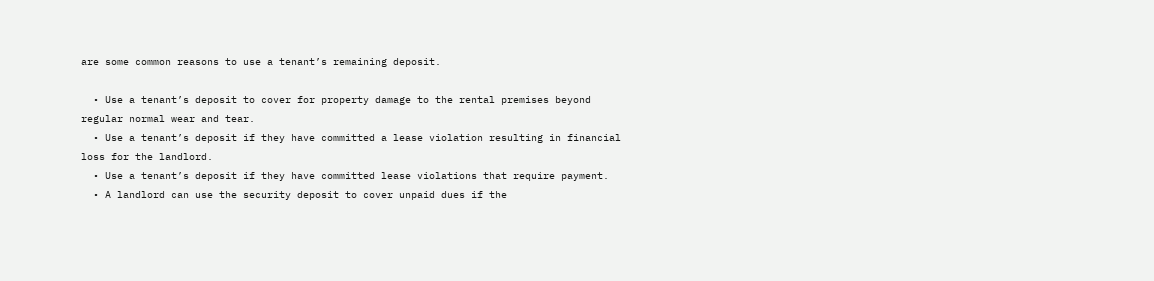are some common reasons to use a tenant’s remaining deposit.

  • Use a tenant’s deposit to cover for property damage to the rental premises beyond regular normal wear and tear.
  • Use a tenant’s deposit if they have committed a lease violation resulting in financial loss for the landlord.
  • Use a tenant’s deposit if they have committed lease violations that require payment.
  • A landlord can use the security deposit to cover unpaid dues if the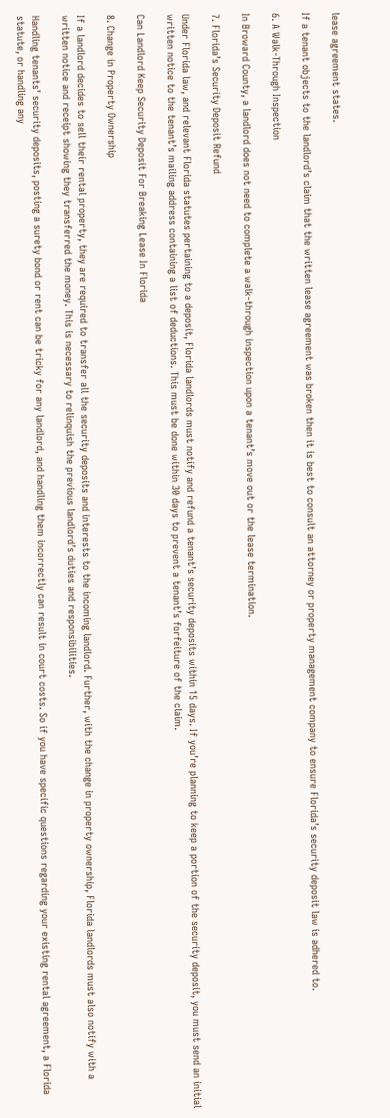lease agreement states.

If a tenant objects to the landlord’s claim that the written lease agreement was broken then it is best to consult an attorney or property management company to ensure Florida’s security deposit law is adhered to.

6. A Walk-Through Inspection

In Broward County, a landlord does not need to complete a walk-through inspection upon a tenant’s move out or the lease termination.

7. Florida’s Security Deposit Refund

Under Florida law, and relevant Florida statutes pertaining to a deposit, Florida landlords must notify and refund a tenant’s security deposits within 15 days. If you’re planning to keep a portion of the security deposit, you must send an initial written notice to the tenant’s mailing address containing a list of deductions. This must be done within 30 days to prevent a tenant’s forfeiture of the claim.

Can Landlord Keep Security Deposit For Breaking Lease In Florida

8. Change in Property Ownership

If a landlord decides to sell their rental property, they are required to transfer all the security deposits and interests to the incoming landlord. Further, with the change in property ownership, Florida landlords must also notify with a written notice and receipt showing they transferred the money. This is necessary to relinquish the previous landlord’s duties and responsibilities.

Handling tenants’ security deposits, posting a surety bond or rent can be tricky for any landlord, and handling them incorrectly can result in court costs. So if you have specific questions regarding your existing rental agreement, a Florida statute, or handling any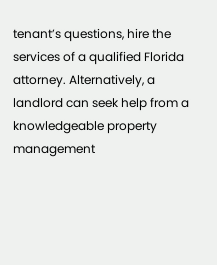tenant’s questions, hire the services of a qualified Florida attorney. Alternatively, a landlord can seek help from a knowledgeable property management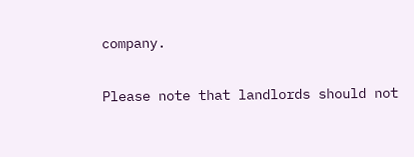company.

Please note that landlords should not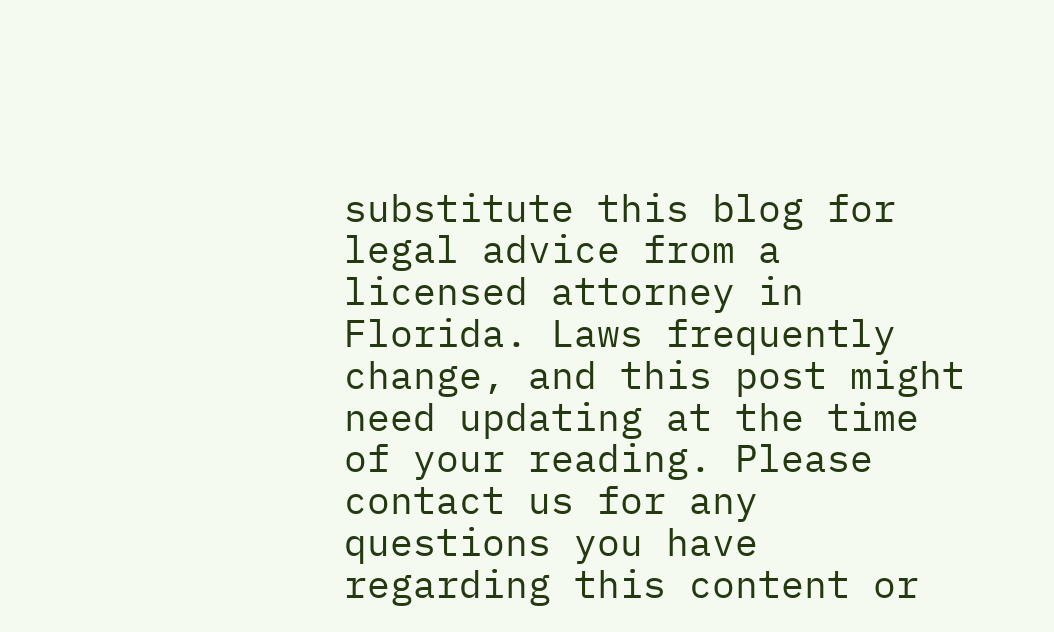substitute this blog for legal advice from a licensed attorney in Florida. Laws frequently change, and this post might need updating at the time of your reading. Please contact us for any questions you have regarding this content or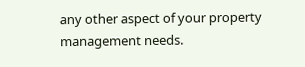any other aspect of your property management needs.